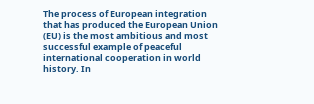The process of European integration that has produced the European Union (EU) is the most ambitious and most successful example of peaceful international cooperation in world history. In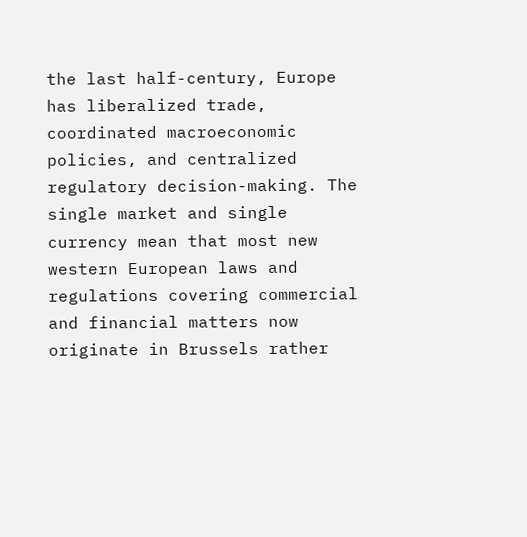the last half-century, Europe has liberalized trade, coordinated macroeconomic policies, and centralized regulatory decision-making. The single market and single currency mean that most new western European laws and regulations covering commercial and financial matters now originate in Brussels rather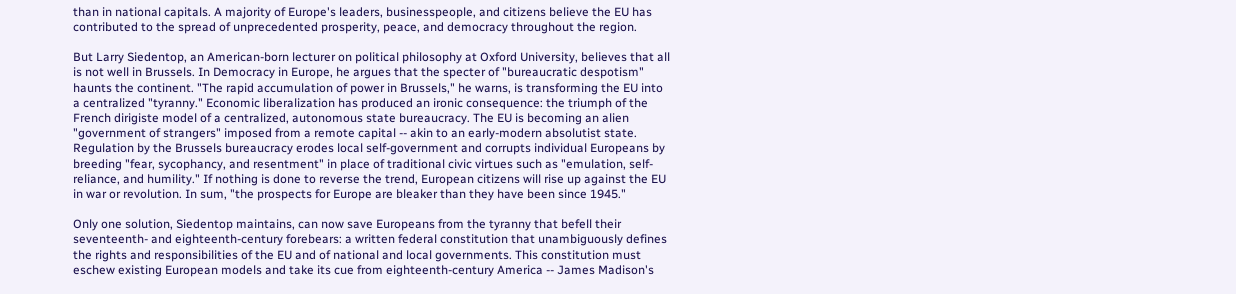than in national capitals. A majority of Europe's leaders, businesspeople, and citizens believe the EU has contributed to the spread of unprecedented prosperity, peace, and democracy throughout the region.

But Larry Siedentop, an American-born lecturer on political philosophy at Oxford University, believes that all is not well in Brussels. In Democracy in Europe, he argues that the specter of "bureaucratic despotism" haunts the continent. "The rapid accumulation of power in Brussels," he warns, is transforming the EU into a centralized "tyranny." Economic liberalization has produced an ironic consequence: the triumph of the French dirigiste model of a centralized, autonomous state bureaucracy. The EU is becoming an alien "government of strangers" imposed from a remote capital -- akin to an early-modern absolutist state. Regulation by the Brussels bureaucracy erodes local self-government and corrupts individual Europeans by breeding "fear, sycophancy, and resentment" in place of traditional civic virtues such as "emulation, self-reliance, and humility." If nothing is done to reverse the trend, European citizens will rise up against the EU in war or revolution. In sum, "the prospects for Europe are bleaker than they have been since 1945."

Only one solution, Siedentop maintains, can now save Europeans from the tyranny that befell their seventeenth- and eighteenth-century forebears: a written federal constitution that unambiguously defines the rights and responsibilities of the EU and of national and local governments. This constitution must eschew existing European models and take its cue from eighteenth-century America -- James Madison's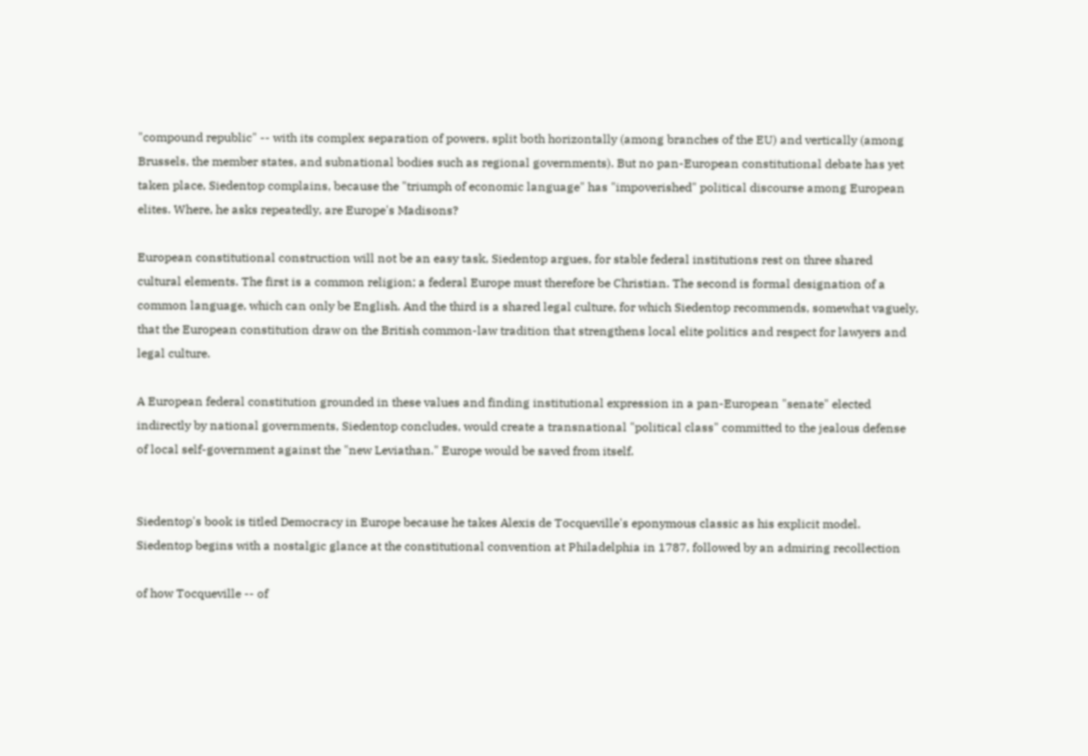"compound republic" -- with its complex separation of powers, split both horizontally (among branches of the EU) and vertically (among Brussels, the member states, and subnational bodies such as regional governments). But no pan-European constitutional debate has yet taken place, Siedentop complains, because the "triumph of economic language" has "impoverished" political discourse among European elites. Where, he asks repeatedly, are Europe's Madisons?

European constitutional construction will not be an easy task, Siedentop argues, for stable federal institutions rest on three shared cultural elements. The first is a common religion; a federal Europe must therefore be Christian. The second is formal designation of a common language, which can only be English. And the third is a shared legal culture, for which Siedentop recommends, somewhat vaguely, that the European constitution draw on the British common-law tradition that strengthens local elite politics and respect for lawyers and legal culture.

A European federal constitution grounded in these values and finding institutional expression in a pan-European "senate" elected indirectly by national governments, Siedentop concludes, would create a transnational "political class" committed to the jealous defense of local self-government against the "new Leviathan." Europe would be saved from itself.


Siedentop's book is titled Democracy in Europe because he takes Alexis de Tocqueville's eponymous classic as his explicit model. Siedentop begins with a nostalgic glance at the constitutional convention at Philadelphia in 1787, followed by an admiring recollection

of how Tocqueville -- of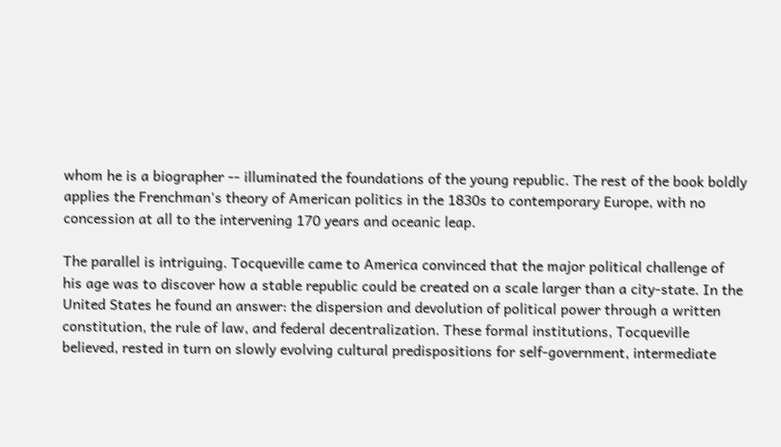whom he is a biographer -- illuminated the foundations of the young republic. The rest of the book boldly applies the Frenchman's theory of American politics in the 1830s to contemporary Europe, with no concession at all to the intervening 170 years and oceanic leap.

The parallel is intriguing. Tocqueville came to America convinced that the major political challenge of his age was to discover how a stable republic could be created on a scale larger than a city-state. In the United States he found an answer: the dispersion and devolution of political power through a written constitution, the rule of law, and federal decentralization. These formal institutions, Tocqueville believed, rested in turn on slowly evolving cultural predispositions for self-government, intermediate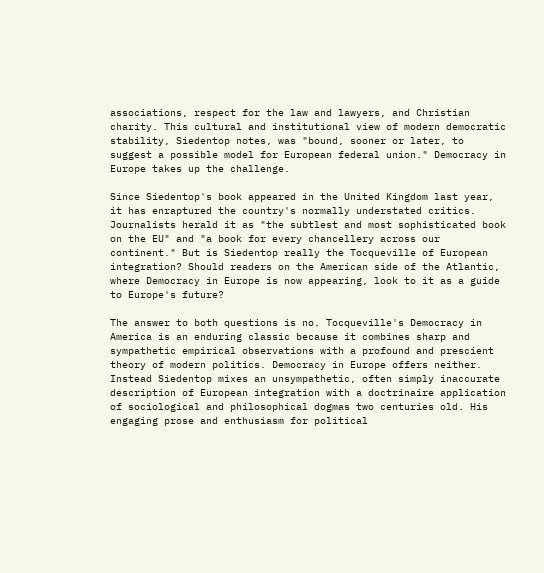associations, respect for the law and lawyers, and Christian charity. This cultural and institutional view of modern democratic stability, Siedentop notes, was "bound, sooner or later, to suggest a possible model for European federal union." Democracy in Europe takes up the challenge.

Since Siedentop's book appeared in the United Kingdom last year, it has enraptured the country's normally understated critics. Journalists herald it as "the subtlest and most sophisticated book on the EU" and "a book for every chancellery across our continent." But is Siedentop really the Tocqueville of European integration? Should readers on the American side of the Atlantic, where Democracy in Europe is now appearing, look to it as a guide to Europe's future?

The answer to both questions is no. Tocqueville's Democracy in America is an enduring classic because it combines sharp and sympathetic empirical observations with a profound and prescient theory of modern politics. Democracy in Europe offers neither. Instead Siedentop mixes an unsympathetic, often simply inaccurate description of European integration with a doctrinaire application of sociological and philosophical dogmas two centuries old. His engaging prose and enthusiasm for political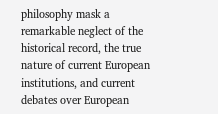philosophy mask a remarkable neglect of the historical record, the true nature of current European institutions, and current debates over European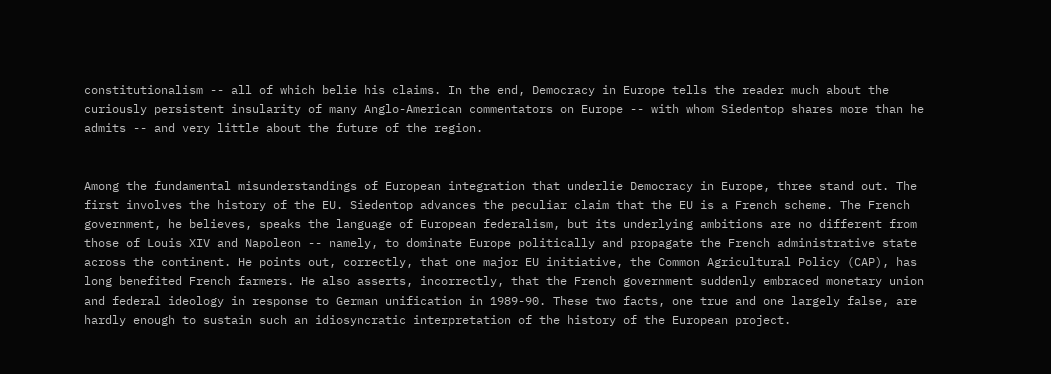constitutionalism -- all of which belie his claims. In the end, Democracy in Europe tells the reader much about the curiously persistent insularity of many Anglo-American commentators on Europe -- with whom Siedentop shares more than he admits -- and very little about the future of the region.


Among the fundamental misunderstandings of European integration that underlie Democracy in Europe, three stand out. The first involves the history of the EU. Siedentop advances the peculiar claim that the EU is a French scheme. The French government, he believes, speaks the language of European federalism, but its underlying ambitions are no different from those of Louis XIV and Napoleon -- namely, to dominate Europe politically and propagate the French administrative state across the continent. He points out, correctly, that one major EU initiative, the Common Agricultural Policy (CAP), has long benefited French farmers. He also asserts, incorrectly, that the French government suddenly embraced monetary union and federal ideology in response to German unification in 1989-90. These two facts, one true and one largely false, are hardly enough to sustain such an idiosyncratic interpretation of the history of the European project.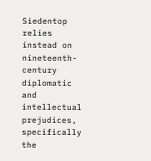Siedentop relies instead on nineteenth-century diplomatic and intellectual prejudices, specifically the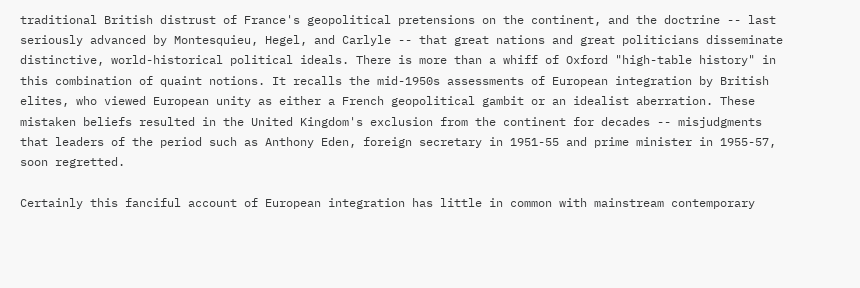traditional British distrust of France's geopolitical pretensions on the continent, and the doctrine -- last seriously advanced by Montesquieu, Hegel, and Carlyle -- that great nations and great politicians disseminate distinctive, world-historical political ideals. There is more than a whiff of Oxford "high-table history" in this combination of quaint notions. It recalls the mid-1950s assessments of European integration by British elites, who viewed European unity as either a French geopolitical gambit or an idealist aberration. These mistaken beliefs resulted in the United Kingdom's exclusion from the continent for decades -- misjudgments that leaders of the period such as Anthony Eden, foreign secretary in 1951-55 and prime minister in 1955-57, soon regretted.

Certainly this fanciful account of European integration has little in common with mainstream contemporary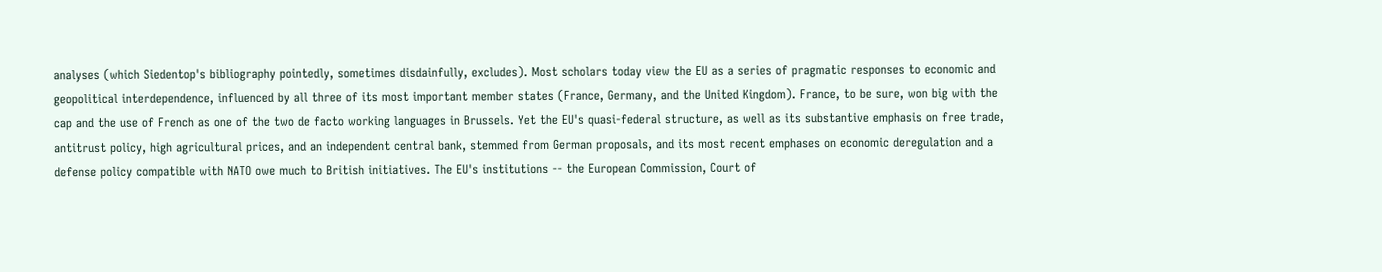analyses (which Siedentop's bibliography pointedly, sometimes disdainfully, excludes). Most scholars today view the EU as a series of pragmatic responses to economic and geopolitical interdependence, influenced by all three of its most important member states (France, Germany, and the United Kingdom). France, to be sure, won big with the cap and the use of French as one of the two de facto working languages in Brussels. Yet the EU's quasi-federal structure, as well as its substantive emphasis on free trade, antitrust policy, high agricultural prices, and an independent central bank, stemmed from German proposals, and its most recent emphases on economic deregulation and a defense policy compatible with NATO owe much to British initiatives. The EU's institutions -- the European Commission, Court of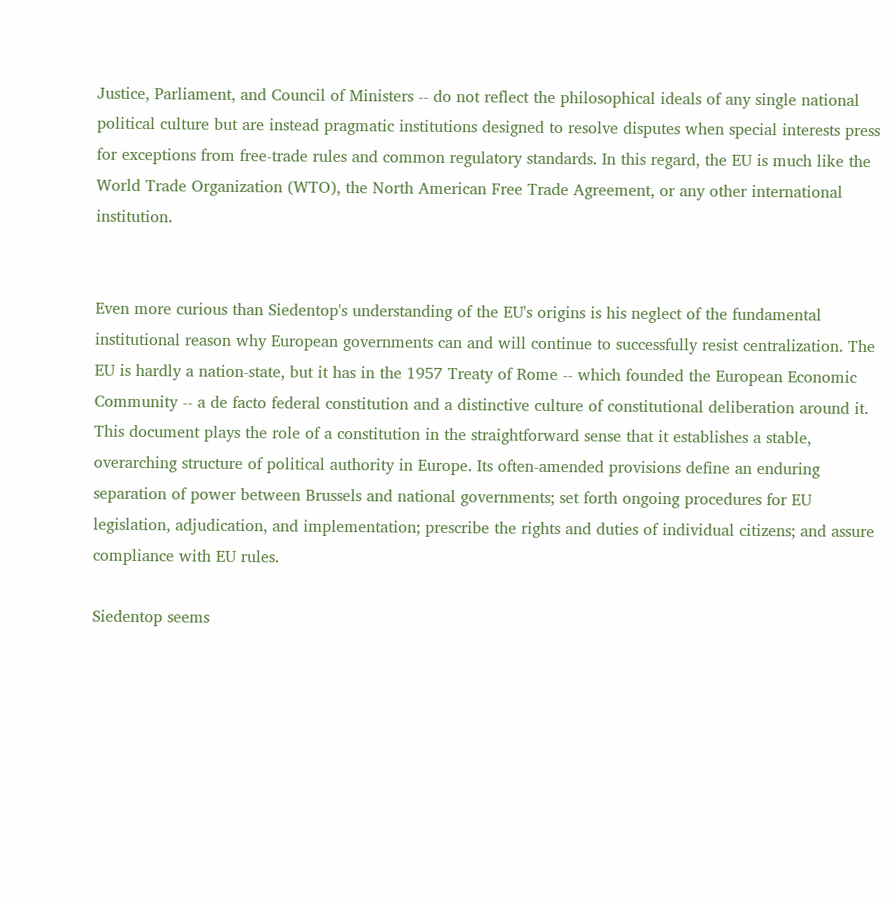Justice, Parliament, and Council of Ministers -- do not reflect the philosophical ideals of any single national political culture but are instead pragmatic institutions designed to resolve disputes when special interests press for exceptions from free-trade rules and common regulatory standards. In this regard, the EU is much like the World Trade Organization (WTO), the North American Free Trade Agreement, or any other international institution.


Even more curious than Siedentop's understanding of the EU's origins is his neglect of the fundamental institutional reason why European governments can and will continue to successfully resist centralization. The EU is hardly a nation-state, but it has in the 1957 Treaty of Rome -- which founded the European Economic Community -- a de facto federal constitution and a distinctive culture of constitutional deliberation around it. This document plays the role of a constitution in the straightforward sense that it establishes a stable, overarching structure of political authority in Europe. Its often-amended provisions define an enduring separation of power between Brussels and national governments; set forth ongoing procedures for EU legislation, adjudication, and implementation; prescribe the rights and duties of individual citizens; and assure compliance with EU rules.

Siedentop seems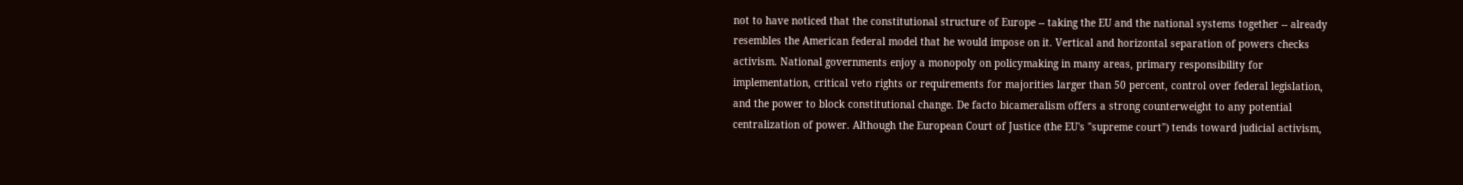not to have noticed that the constitutional structure of Europe -- taking the EU and the national systems together -- already resembles the American federal model that he would impose on it. Vertical and horizontal separation of powers checks activism. National governments enjoy a monopoly on policymaking in many areas, primary responsibility for implementation, critical veto rights or requirements for majorities larger than 50 percent, control over federal legislation, and the power to block constitutional change. De facto bicameralism offers a strong counterweight to any potential centralization of power. Although the European Court of Justice (the EU's "supreme court") tends toward judicial activism,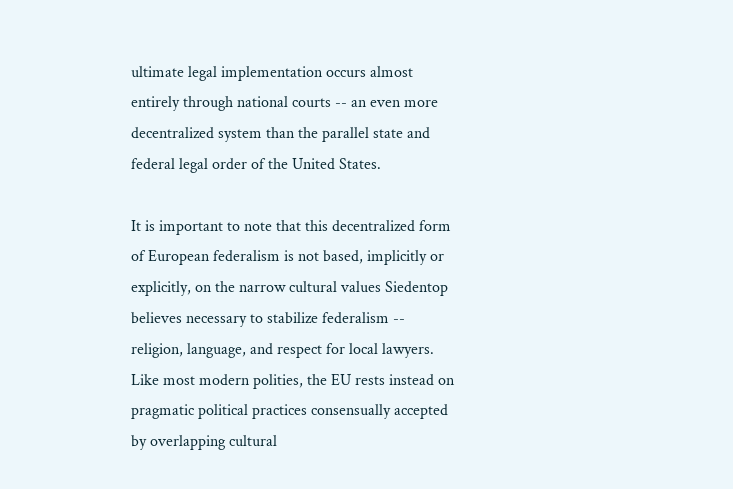ultimate legal implementation occurs almost entirely through national courts -- an even more decentralized system than the parallel state and federal legal order of the United States.

It is important to note that this decentralized form of European federalism is not based, implicitly or explicitly, on the narrow cultural values Siedentop believes necessary to stabilize federalism -- religion, language, and respect for local lawyers. Like most modern polities, the EU rests instead on pragmatic political practices consensually accepted by overlapping cultural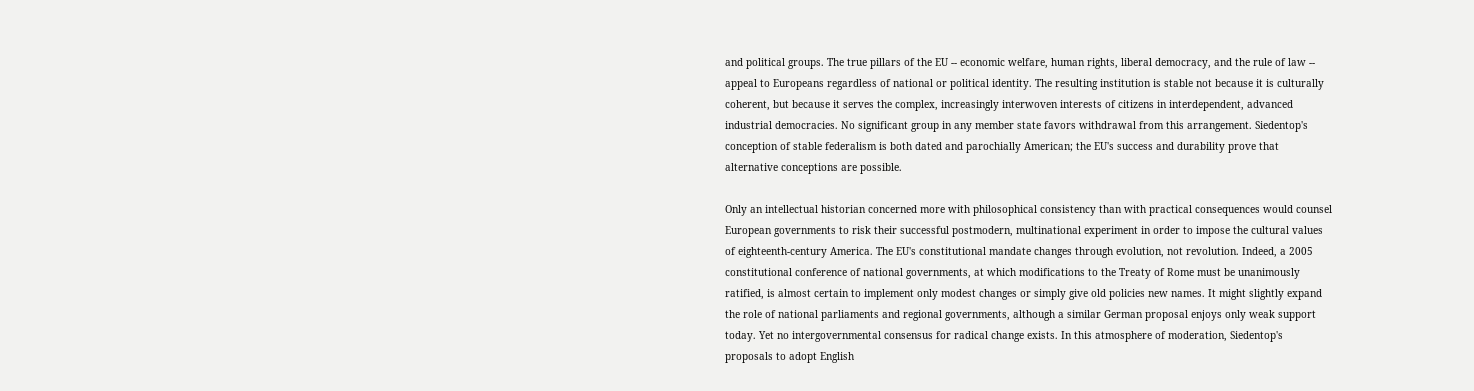and political groups. The true pillars of the EU -- economic welfare, human rights, liberal democracy, and the rule of law -- appeal to Europeans regardless of national or political identity. The resulting institution is stable not because it is culturally coherent, but because it serves the complex, increasingly interwoven interests of citizens in interdependent, advanced industrial democracies. No significant group in any member state favors withdrawal from this arrangement. Siedentop's conception of stable federalism is both dated and parochially American; the EU's success and durability prove that alternative conceptions are possible.

Only an intellectual historian concerned more with philosophical consistency than with practical consequences would counsel European governments to risk their successful postmodern, multinational experiment in order to impose the cultural values of eighteenth-century America. The EU's constitutional mandate changes through evolution, not revolution. Indeed, a 2005 constitutional conference of national governments, at which modifications to the Treaty of Rome must be unanimously ratified, is almost certain to implement only modest changes or simply give old policies new names. It might slightly expand the role of national parliaments and regional governments, although a similar German proposal enjoys only weak support today. Yet no intergovernmental consensus for radical change exists. In this atmosphere of moderation, Siedentop's proposals to adopt English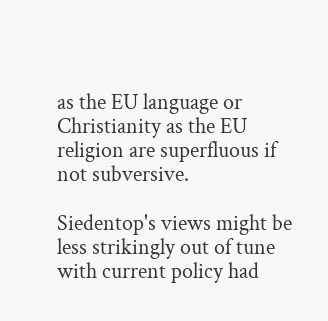as the EU language or Christianity as the EU religion are superfluous if not subversive.

Siedentop's views might be less strikingly out of tune with current policy had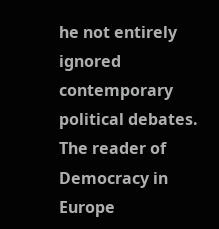he not entirely ignored contemporary political debates. The reader of Democracy in Europe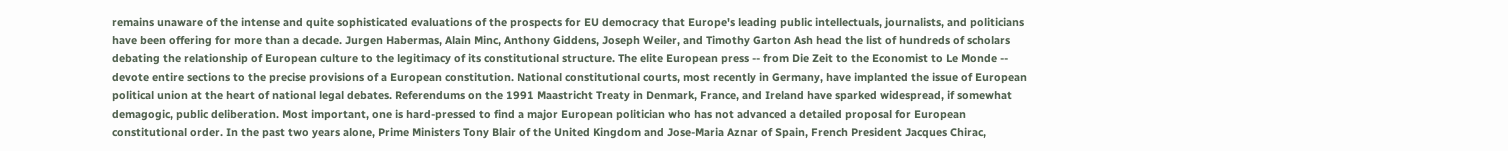remains unaware of the intense and quite sophisticated evaluations of the prospects for EU democracy that Europe's leading public intellectuals, journalists, and politicians have been offering for more than a decade. Jurgen Habermas, Alain Minc, Anthony Giddens, Joseph Weiler, and Timothy Garton Ash head the list of hundreds of scholars debating the relationship of European culture to the legitimacy of its constitutional structure. The elite European press -- from Die Zeit to the Economist to Le Monde -- devote entire sections to the precise provisions of a European constitution. National constitutional courts, most recently in Germany, have implanted the issue of European political union at the heart of national legal debates. Referendums on the 1991 Maastricht Treaty in Denmark, France, and Ireland have sparked widespread, if somewhat demagogic, public deliberation. Most important, one is hard-pressed to find a major European politician who has not advanced a detailed proposal for European constitutional order. In the past two years alone, Prime Ministers Tony Blair of the United Kingdom and Jose-Maria Aznar of Spain, French President Jacques Chirac,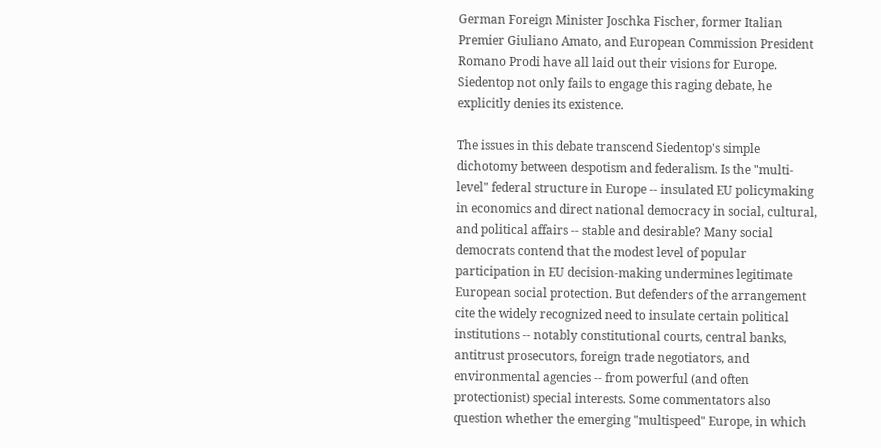German Foreign Minister Joschka Fischer, former Italian Premier Giuliano Amato, and European Commission President Romano Prodi have all laid out their visions for Europe. Siedentop not only fails to engage this raging debate, he explicitly denies its existence.

The issues in this debate transcend Siedentop's simple dichotomy between despotism and federalism. Is the "multi-level" federal structure in Europe -- insulated EU policymaking in economics and direct national democracy in social, cultural, and political affairs -- stable and desirable? Many social democrats contend that the modest level of popular participation in EU decision-making undermines legitimate European social protection. But defenders of the arrangement cite the widely recognized need to insulate certain political institutions -- notably constitutional courts, central banks, antitrust prosecutors, foreign trade negotiators, and environmental agencies -- from powerful (and often protectionist) special interests. Some commentators also question whether the emerging "multispeed" Europe, in which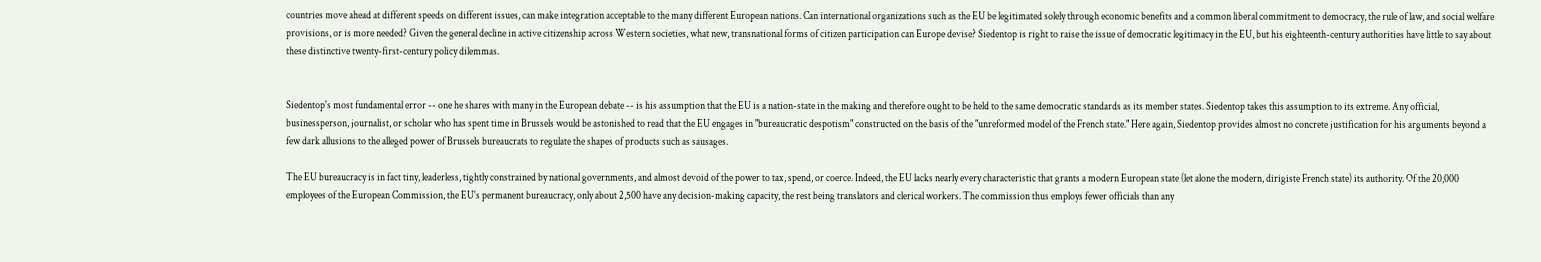countries move ahead at different speeds on different issues, can make integration acceptable to the many different European nations. Can international organizations such as the EU be legitimated solely through economic benefits and a common liberal commitment to democracy, the rule of law, and social welfare provisions, or is more needed? Given the general decline in active citizenship across Western societies, what new, transnational forms of citizen participation can Europe devise? Siedentop is right to raise the issue of democratic legitimacy in the EU, but his eighteenth-century authorities have little to say about these distinctive twenty-first-century policy dilemmas.


Siedentop's most fundamental error -- one he shares with many in the European debate -- is his assumption that the EU is a nation-state in the making and therefore ought to be held to the same democratic standards as its member states. Siedentop takes this assumption to its extreme. Any official, businessperson, journalist, or scholar who has spent time in Brussels would be astonished to read that the EU engages in "bureaucratic despotism" constructed on the basis of the "unreformed model of the French state." Here again, Siedentop provides almost no concrete justification for his arguments beyond a few dark allusions to the alleged power of Brussels bureaucrats to regulate the shapes of products such as sausages.

The EU bureaucracy is in fact tiny, leaderless, tightly constrained by national governments, and almost devoid of the power to tax, spend, or coerce. Indeed, the EU lacks nearly every characteristic that grants a modern European state (let alone the modern, dirigiste French state) its authority. Of the 20,000 employees of the European Commission, the EU's permanent bureaucracy, only about 2,500 have any decision-making capacity, the rest being translators and clerical workers. The commission thus employs fewer officials than any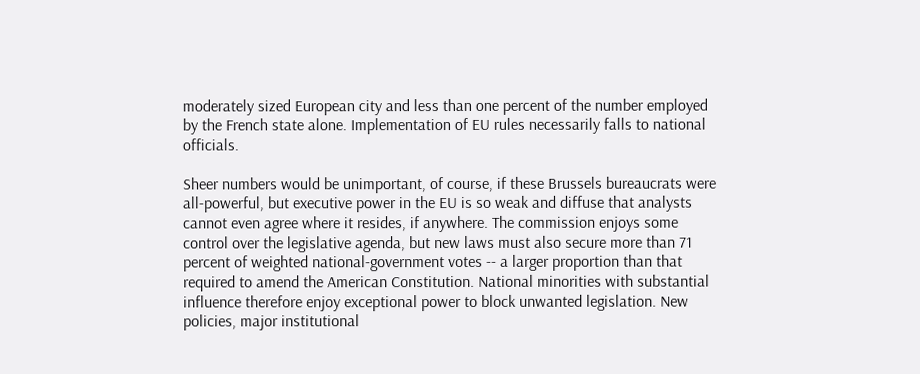moderately sized European city and less than one percent of the number employed by the French state alone. Implementation of EU rules necessarily falls to national officials.

Sheer numbers would be unimportant, of course, if these Brussels bureaucrats were all-powerful, but executive power in the EU is so weak and diffuse that analysts cannot even agree where it resides, if anywhere. The commission enjoys some control over the legislative agenda, but new laws must also secure more than 71 percent of weighted national-government votes -- a larger proportion than that required to amend the American Constitution. National minorities with substantial influence therefore enjoy exceptional power to block unwanted legislation. New policies, major institutional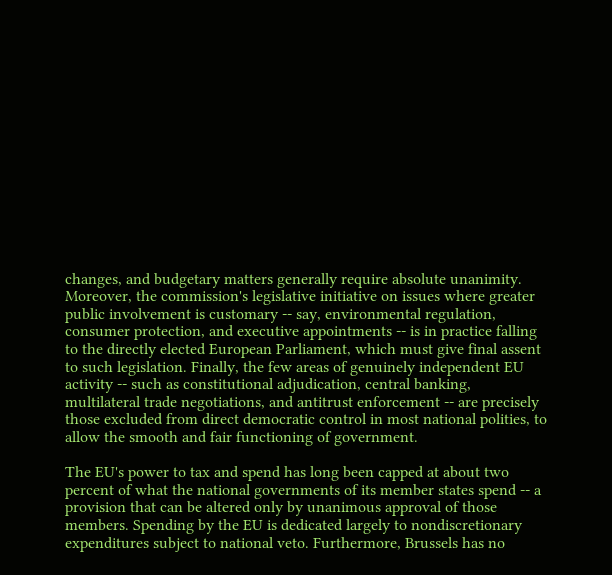changes, and budgetary matters generally require absolute unanimity. Moreover, the commission's legislative initiative on issues where greater public involvement is customary -- say, environmental regulation, consumer protection, and executive appointments -- is in practice falling to the directly elected European Parliament, which must give final assent to such legislation. Finally, the few areas of genuinely independent EU activity -- such as constitutional adjudication, central banking, multilateral trade negotiations, and antitrust enforcement -- are precisely those excluded from direct democratic control in most national polities, to allow the smooth and fair functioning of government.

The EU's power to tax and spend has long been capped at about two percent of what the national governments of its member states spend -- a provision that can be altered only by unanimous approval of those members. Spending by the EU is dedicated largely to nondiscretionary expenditures subject to national veto. Furthermore, Brussels has no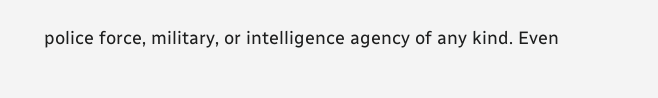police force, military, or intelligence agency of any kind. Even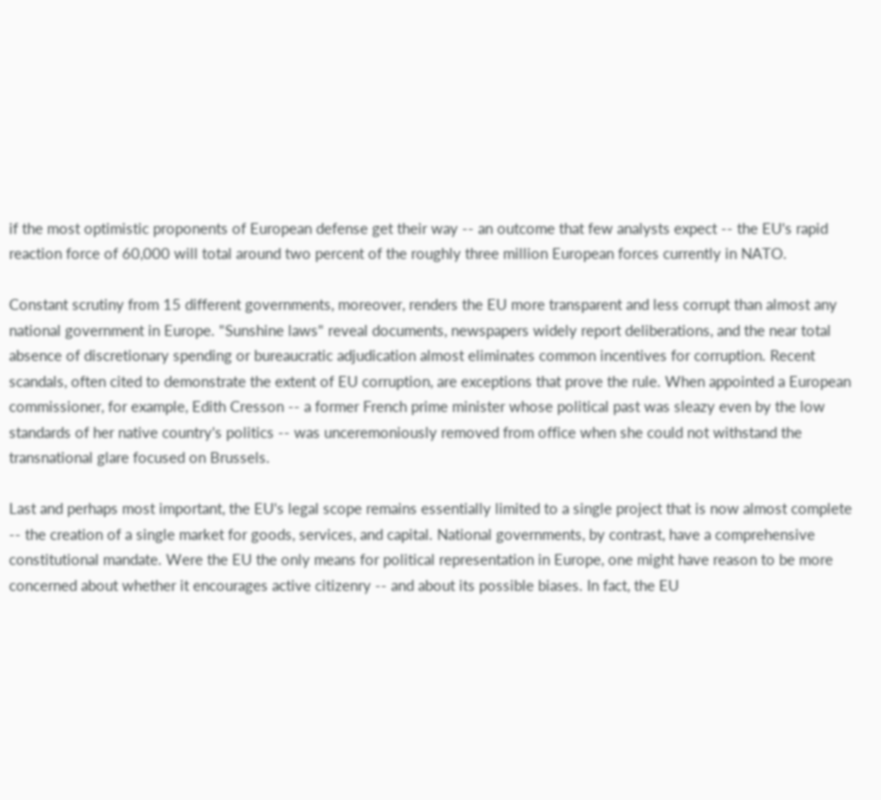if the most optimistic proponents of European defense get their way -- an outcome that few analysts expect -- the EU's rapid reaction force of 60,000 will total around two percent of the roughly three million European forces currently in NATO.

Constant scrutiny from 15 different governments, moreover, renders the EU more transparent and less corrupt than almost any national government in Europe. "Sunshine laws" reveal documents, newspapers widely report deliberations, and the near total absence of discretionary spending or bureaucratic adjudication almost eliminates common incentives for corruption. Recent scandals, often cited to demonstrate the extent of EU corruption, are exceptions that prove the rule. When appointed a European commissioner, for example, Edith Cresson -- a former French prime minister whose political past was sleazy even by the low standards of her native country's politics -- was unceremoniously removed from office when she could not withstand the transnational glare focused on Brussels.

Last and perhaps most important, the EU's legal scope remains essentially limited to a single project that is now almost complete -- the creation of a single market for goods, services, and capital. National governments, by contrast, have a comprehensive constitutional mandate. Were the EU the only means for political representation in Europe, one might have reason to be more concerned about whether it encourages active citizenry -- and about its possible biases. In fact, the EU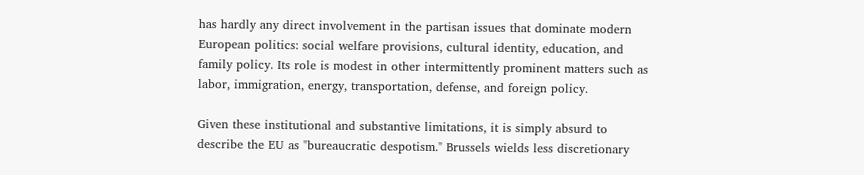has hardly any direct involvement in the partisan issues that dominate modern European politics: social welfare provisions, cultural identity, education, and family policy. Its role is modest in other intermittently prominent matters such as labor, immigration, energy, transportation, defense, and foreign policy.

Given these institutional and substantive limitations, it is simply absurd to describe the EU as "bureaucratic despotism." Brussels wields less discretionary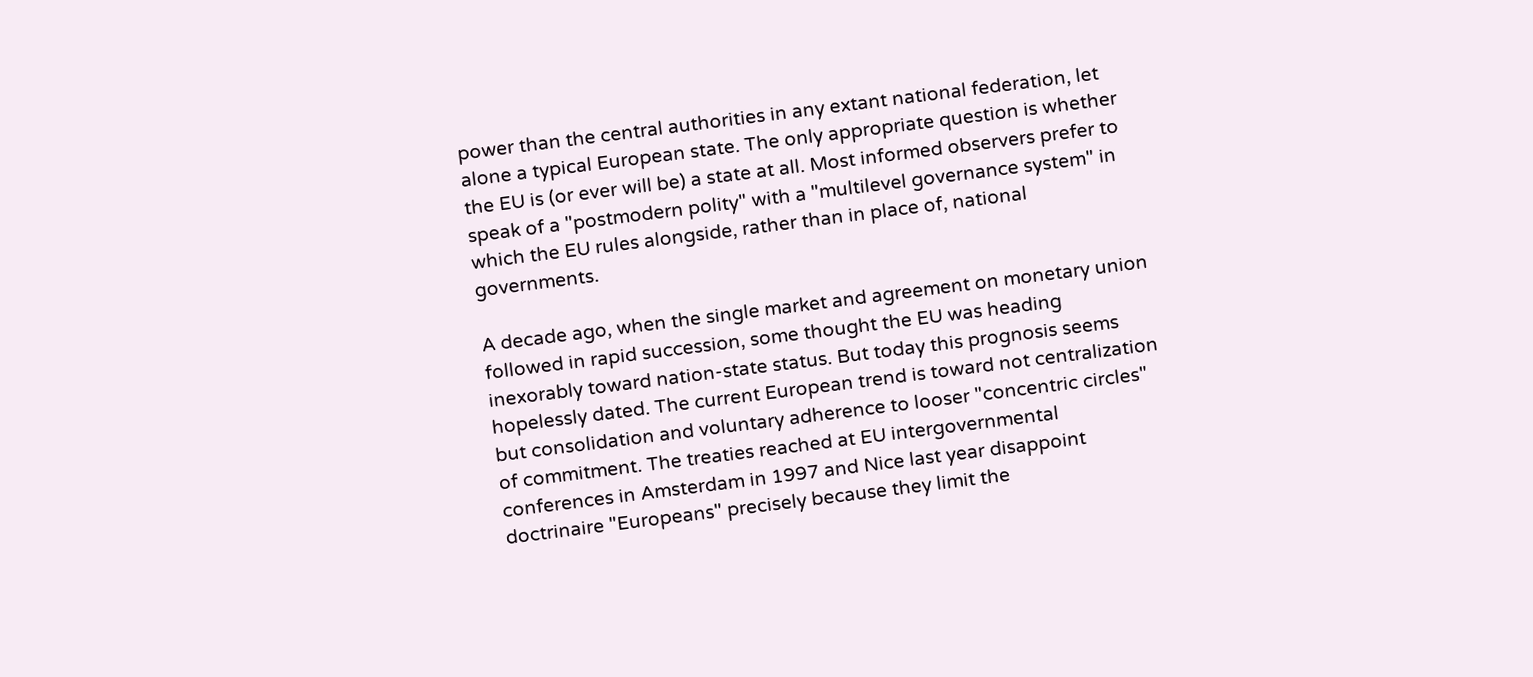power than the central authorities in any extant national federation, let alone a typical European state. The only appropriate question is whether the EU is (or ever will be) a state at all. Most informed observers prefer to speak of a "postmodern polity" with a "multilevel governance system" in which the EU rules alongside, rather than in place of, national governments.

A decade ago, when the single market and agreement on monetary union followed in rapid succession, some thought the EU was heading inexorably toward nation-state status. But today this prognosis seems hopelessly dated. The current European trend is toward not centralization but consolidation and voluntary adherence to looser "concentric circles" of commitment. The treaties reached at EU intergovernmental conferences in Amsterdam in 1997 and Nice last year disappoint doctrinaire "Europeans" precisely because they limit the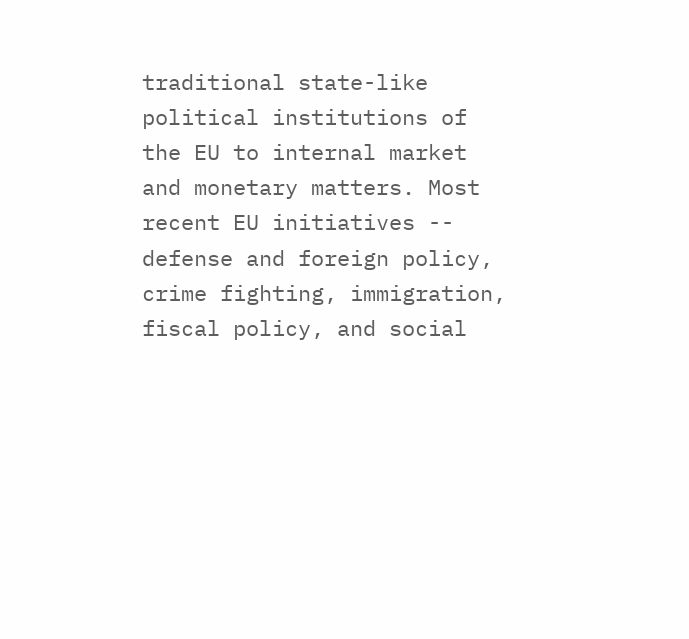traditional state-like political institutions of the EU to internal market and monetary matters. Most recent EU initiatives -- defense and foreign policy, crime fighting, immigration, fiscal policy, and social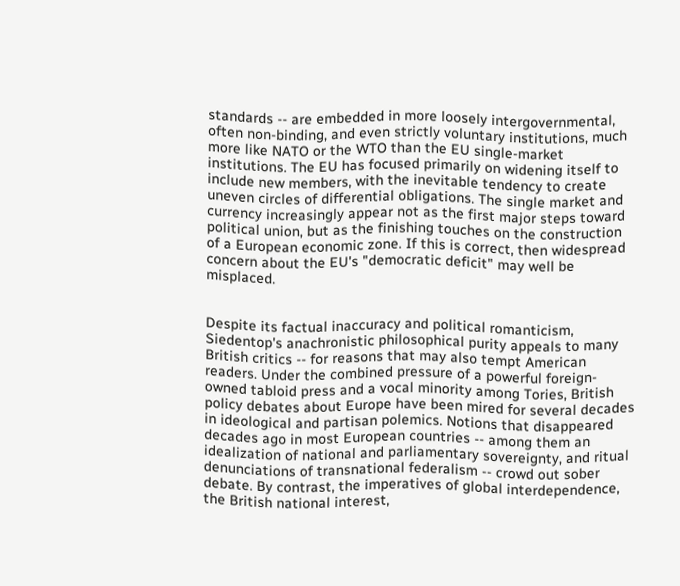standards -- are embedded in more loosely intergovernmental, often non-binding, and even strictly voluntary institutions, much more like NATO or the WTO than the EU single-market institutions. The EU has focused primarily on widening itself to include new members, with the inevitable tendency to create uneven circles of differential obligations. The single market and currency increasingly appear not as the first major steps toward political union, but as the finishing touches on the construction of a European economic zone. If this is correct, then widespread concern about the EU's "democratic deficit" may well be misplaced.


Despite its factual inaccuracy and political romanticism, Siedentop's anachronistic philosophical purity appeals to many British critics -- for reasons that may also tempt American readers. Under the combined pressure of a powerful foreign-owned tabloid press and a vocal minority among Tories, British policy debates about Europe have been mired for several decades in ideological and partisan polemics. Notions that disappeared decades ago in most European countries -- among them an idealization of national and parliamentary sovereignty, and ritual denunciations of transnational federalism -- crowd out sober debate. By contrast, the imperatives of global interdependence, the British national interest,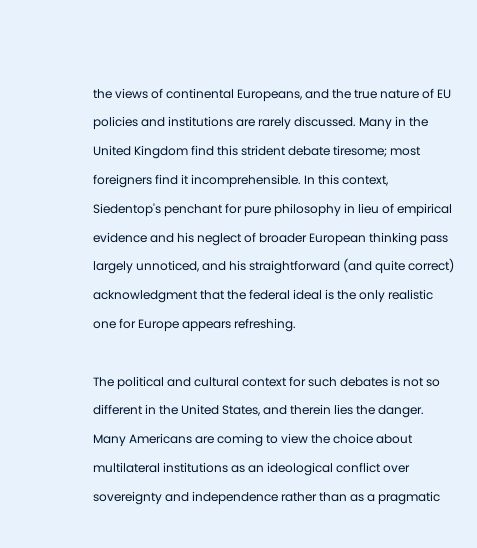the views of continental Europeans, and the true nature of EU policies and institutions are rarely discussed. Many in the United Kingdom find this strident debate tiresome; most foreigners find it incomprehensible. In this context, Siedentop's penchant for pure philosophy in lieu of empirical evidence and his neglect of broader European thinking pass largely unnoticed, and his straightforward (and quite correct) acknowledgment that the federal ideal is the only realistic one for Europe appears refreshing.

The political and cultural context for such debates is not so different in the United States, and therein lies the danger. Many Americans are coming to view the choice about multilateral institutions as an ideological conflict over sovereignty and independence rather than as a pragmatic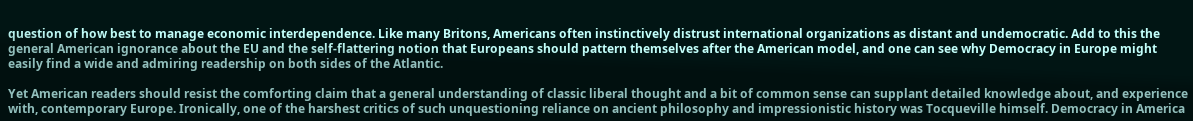question of how best to manage economic interdependence. Like many Britons, Americans often instinctively distrust international organizations as distant and undemocratic. Add to this the general American ignorance about the EU and the self-flattering notion that Europeans should pattern themselves after the American model, and one can see why Democracy in Europe might easily find a wide and admiring readership on both sides of the Atlantic.

Yet American readers should resist the comforting claim that a general understanding of classic liberal thought and a bit of common sense can supplant detailed knowledge about, and experience with, contemporary Europe. Ironically, one of the harshest critics of such unquestioning reliance on ancient philosophy and impressionistic history was Tocqueville himself. Democracy in America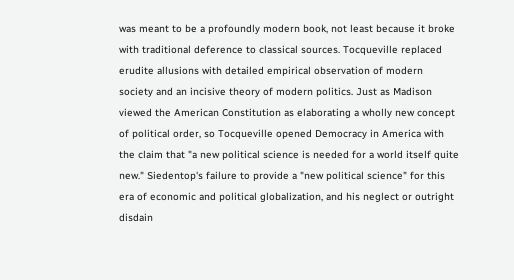was meant to be a profoundly modern book, not least because it broke with traditional deference to classical sources. Tocqueville replaced erudite allusions with detailed empirical observation of modern society and an incisive theory of modern politics. Just as Madison viewed the American Constitution as elaborating a wholly new concept of political order, so Tocqueville opened Democracy in America with the claim that "a new political science is needed for a world itself quite new." Siedentop's failure to provide a "new political science" for this era of economic and political globalization, and his neglect or outright disdain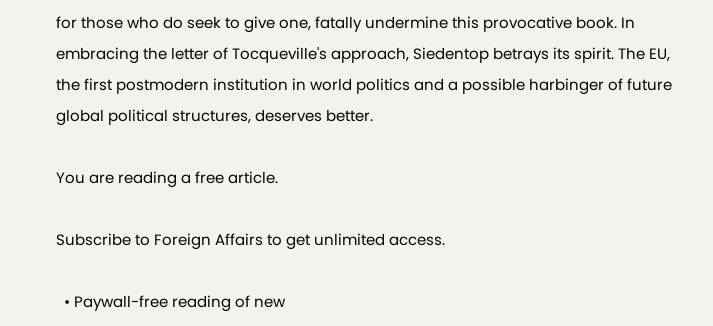for those who do seek to give one, fatally undermine this provocative book. In embracing the letter of Tocqueville's approach, Siedentop betrays its spirit. The EU, the first postmodern institution in world politics and a possible harbinger of future global political structures, deserves better.

You are reading a free article.

Subscribe to Foreign Affairs to get unlimited access.

  • Paywall-free reading of new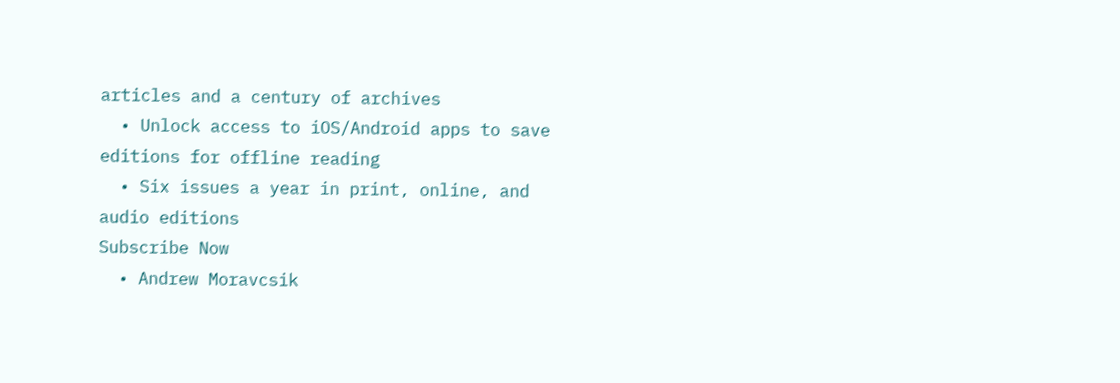articles and a century of archives
  • Unlock access to iOS/Android apps to save editions for offline reading
  • Six issues a year in print, online, and audio editions
Subscribe Now
  • Andrew Moravcsik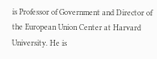is Professor of Government and Director of the European Union Center at Harvard University. He is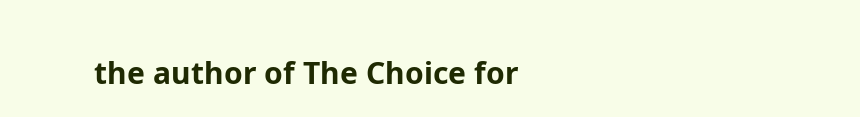the author of The Choice for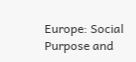Europe: Social Purpose and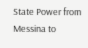State Power from Messina to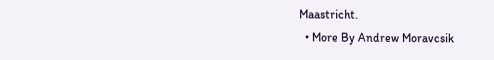Maastricht.
  • More By Andrew Moravcsik